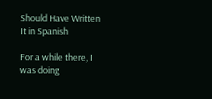Should Have Written It in Spanish

For a while there, I was doing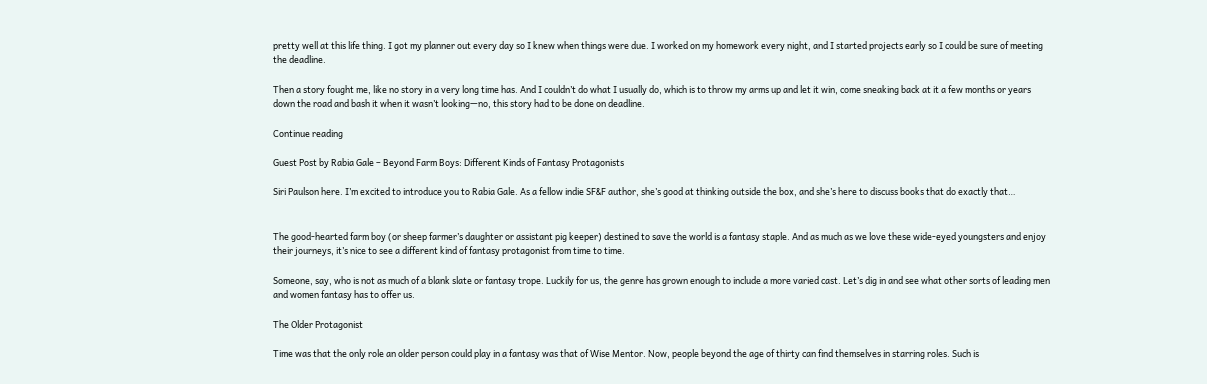pretty well at this life thing. I got my planner out every day so I knew when things were due. I worked on my homework every night, and I started projects early so I could be sure of meeting the deadline.

Then a story fought me, like no story in a very long time has. And I couldn’t do what I usually do, which is to throw my arms up and let it win, come sneaking back at it a few months or years down the road and bash it when it wasn’t looking—no, this story had to be done on deadline.

Continue reading

Guest Post by Rabia Gale – Beyond Farm Boys: Different Kinds of Fantasy Protagonists

Siri Paulson here. I’m excited to introduce you to Rabia Gale. As a fellow indie SF&F author, she’s good at thinking outside the box, and she’s here to discuss books that do exactly that…


The good-hearted farm boy (or sheep farmer’s daughter or assistant pig keeper) destined to save the world is a fantasy staple. And as much as we love these wide-eyed youngsters and enjoy their journeys, it’s nice to see a different kind of fantasy protagonist from time to time.

Someone, say, who is not as much of a blank slate or fantasy trope. Luckily for us, the genre has grown enough to include a more varied cast. Let’s dig in and see what other sorts of leading men and women fantasy has to offer us.

The Older Protagonist

Time was that the only role an older person could play in a fantasy was that of Wise Mentor. Now, people beyond the age of thirty can find themselves in starring roles. Such is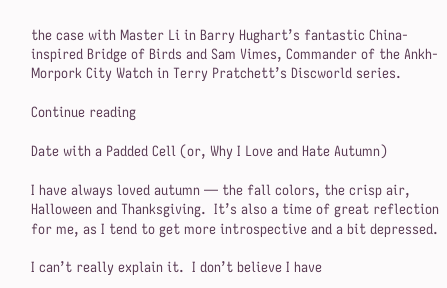the case with Master Li in Barry Hughart’s fantastic China-inspired Bridge of Birds and Sam Vimes, Commander of the Ankh-Morpork City Watch in Terry Pratchett’s Discworld series.

Continue reading

Date with a Padded Cell (or, Why I Love and Hate Autumn)

I have always loved autumn — the fall colors, the crisp air, Halloween and Thanksgiving.  It’s also a time of great reflection for me, as I tend to get more introspective and a bit depressed.

I can’t really explain it.  I don’t believe I have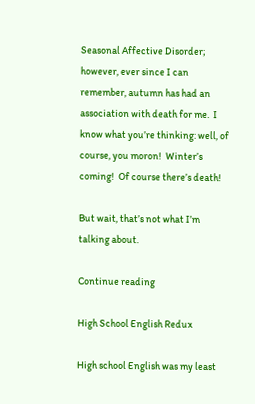Seasonal Affective Disorder; however, ever since I can remember, autumn has had an association with death for me.  I know what you’re thinking: well, of course, you moron!  Winter’s coming!  Of course there’s death!

But wait, that’s not what I’m talking about.

Continue reading

High School English Redux

High school English was my least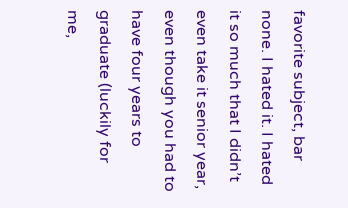favorite subject, bar none. I hated it. I hated it so much that I didn’t even take it senior year, even though you had to have four years to graduate (luckily for me,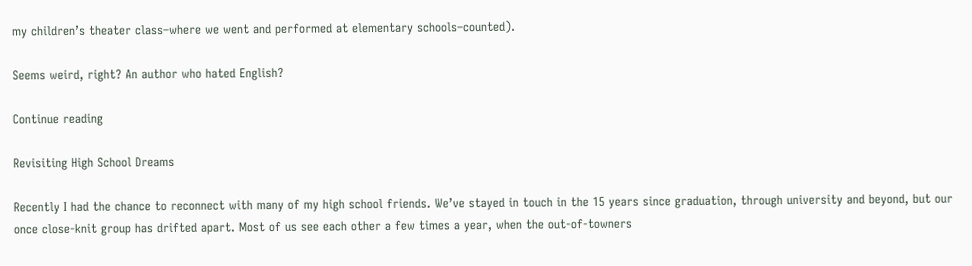my children’s theater class–where we went and performed at elementary schools–counted).

Seems weird, right? An author who hated English?

Continue reading

Revisiting High School Dreams

Recently I had the chance to reconnect with many of my high school friends. We’ve stayed in touch in the 15 years since graduation, through university and beyond, but our once close-knit group has drifted apart. Most of us see each other a few times a year, when the out-of-towners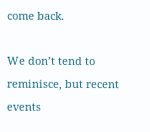come back.

We don’t tend to reminisce, but recent events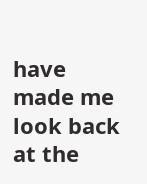have made me look back at the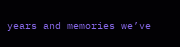years and memories we’ve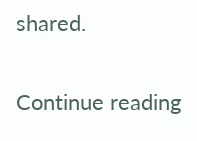shared.

Continue reading